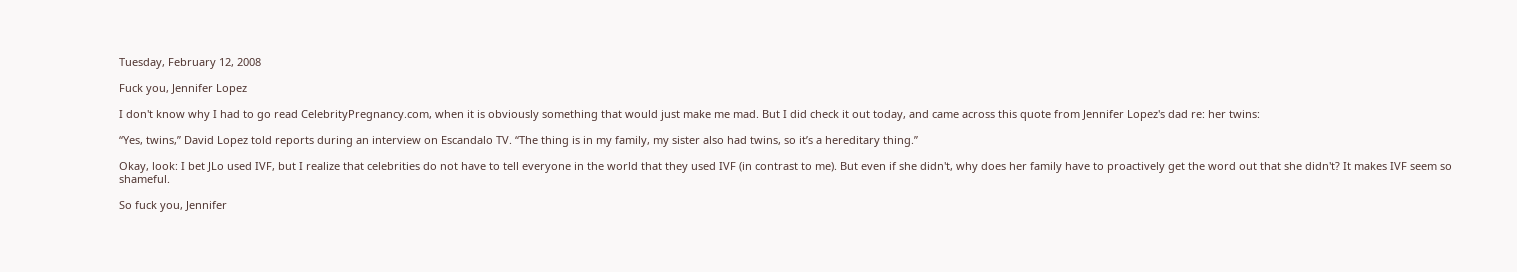Tuesday, February 12, 2008

Fuck you, Jennifer Lopez

I don't know why I had to go read CelebrityPregnancy.com, when it is obviously something that would just make me mad. But I did check it out today, and came across this quote from Jennifer Lopez's dad re: her twins:

“Yes, twins,” David Lopez told reports during an interview on Escandalo TV. “The thing is in my family, my sister also had twins, so it’s a hereditary thing.”

Okay, look: I bet JLo used IVF, but I realize that celebrities do not have to tell everyone in the world that they used IVF (in contrast to me). But even if she didn't, why does her family have to proactively get the word out that she didn't? It makes IVF seem so shameful.

So fuck you, Jennifer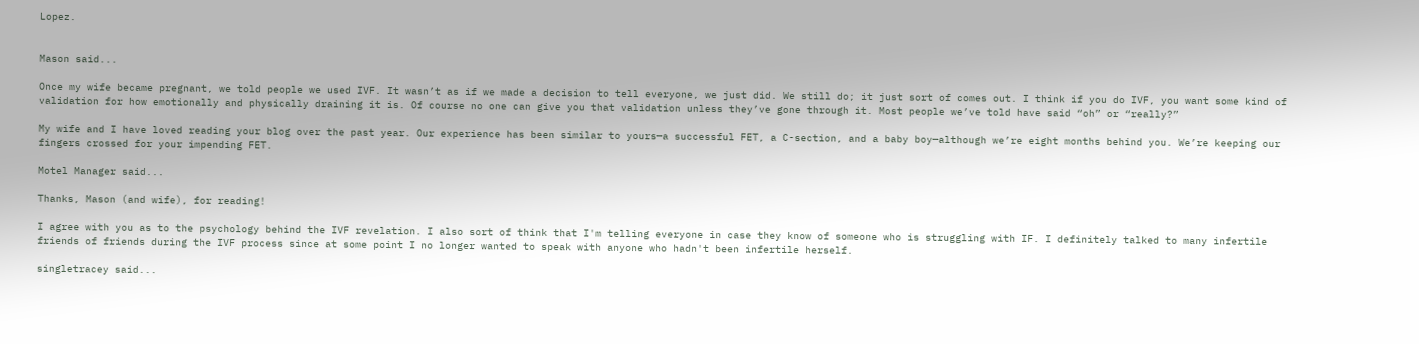Lopez.


Mason said...

Once my wife became pregnant, we told people we used IVF. It wasn’t as if we made a decision to tell everyone, we just did. We still do; it just sort of comes out. I think if you do IVF, you want some kind of validation for how emotionally and physically draining it is. Of course no one can give you that validation unless they’ve gone through it. Most people we’ve told have said “oh” or “really?”

My wife and I have loved reading your blog over the past year. Our experience has been similar to yours—a successful FET, a C-section, and a baby boy—although we’re eight months behind you. We’re keeping our fingers crossed for your impending FET.

Motel Manager said...

Thanks, Mason (and wife), for reading!

I agree with you as to the psychology behind the IVF revelation. I also sort of think that I'm telling everyone in case they know of someone who is struggling with IF. I definitely talked to many infertile friends of friends during the IVF process since at some point I no longer wanted to speak with anyone who hadn't been infertile herself.

singletracey said...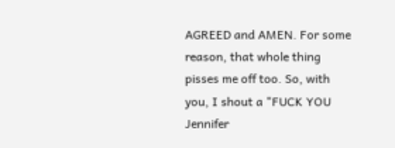AGREED and AMEN. For some reason, that whole thing pisses me off too. So, with you, I shout a "FUCK YOU Jennifer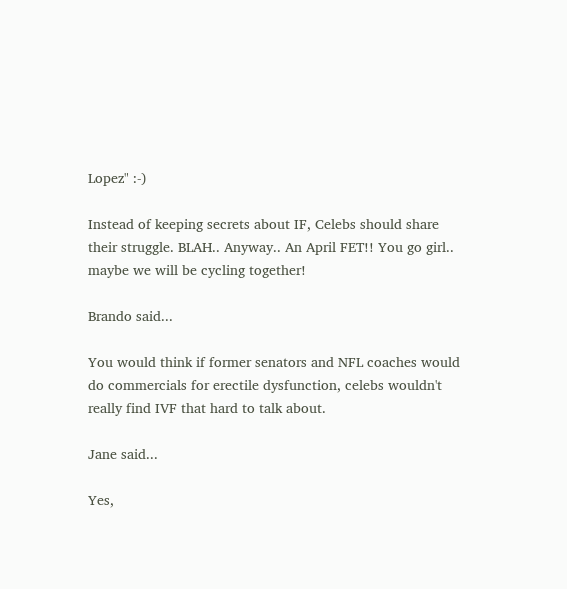Lopez" :-)

Instead of keeping secrets about IF, Celebs should share their struggle. BLAH.. Anyway.. An April FET!! You go girl.. maybe we will be cycling together!

Brando said...

You would think if former senators and NFL coaches would do commercials for erectile dysfunction, celebs wouldn't really find IVF that hard to talk about.

Jane said...

Yes,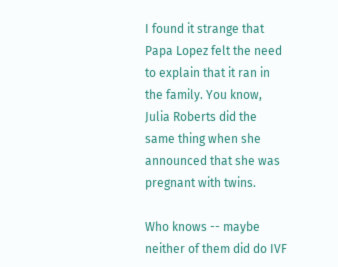I found it strange that Papa Lopez felt the need to explain that it ran in the family. You know, Julia Roberts did the same thing when she announced that she was pregnant with twins.

Who knows -- maybe neither of them did do IVF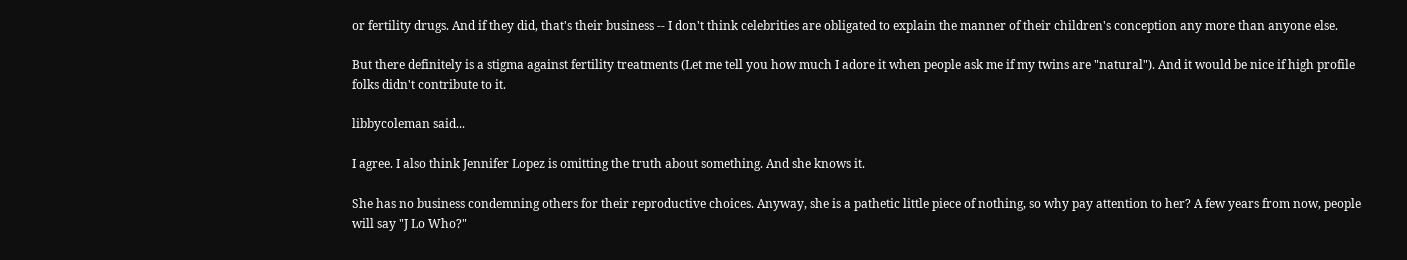or fertility drugs. And if they did, that's their business -- I don't think celebrities are obligated to explain the manner of their children's conception any more than anyone else.

But there definitely is a stigma against fertility treatments (Let me tell you how much I adore it when people ask me if my twins are "natural"). And it would be nice if high profile folks didn't contribute to it.

libbycoleman said...

I agree. I also think Jennifer Lopez is omitting the truth about something. And she knows it.

She has no business condemning others for their reproductive choices. Anyway, she is a pathetic little piece of nothing, so why pay attention to her? A few years from now, people will say "J Lo Who?"